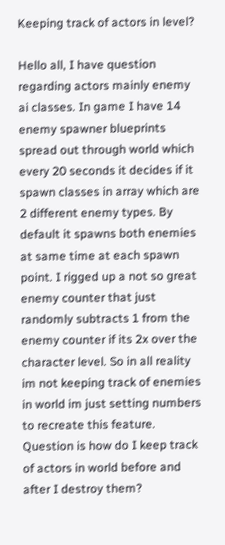Keeping track of actors in level?

Hello all, I have question regarding actors mainly enemy ai classes. In game I have 14 enemy spawner blueprints spread out through world which every 20 seconds it decides if it spawn classes in array which are 2 different enemy types. By default it spawns both enemies at same time at each spawn point. I rigged up a not so great enemy counter that just randomly subtracts 1 from the enemy counter if its 2x over the character level. So in all reality im not keeping track of enemies in world im just setting numbers to recreate this feature. Question is how do I keep track of actors in world before and after I destroy them?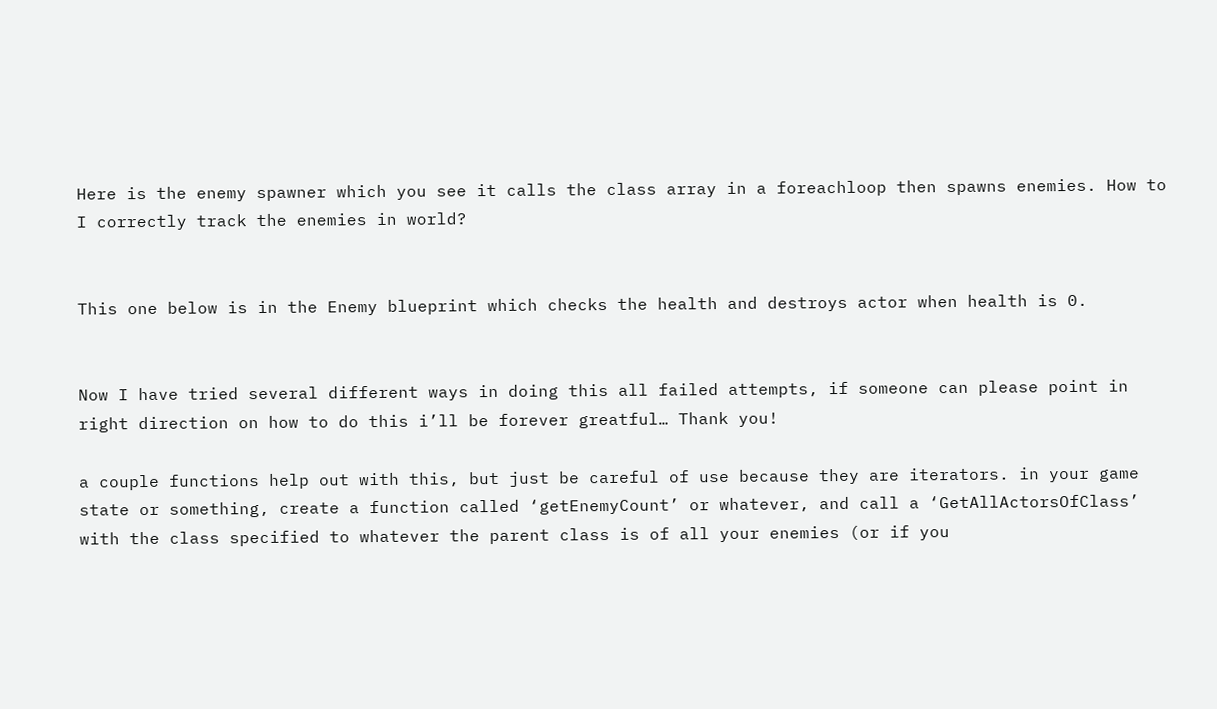Here is the enemy spawner which you see it calls the class array in a foreachloop then spawns enemies. How to I correctly track the enemies in world?


This one below is in the Enemy blueprint which checks the health and destroys actor when health is 0.


Now I have tried several different ways in doing this all failed attempts, if someone can please point in right direction on how to do this i’ll be forever greatful… Thank you!

a couple functions help out with this, but just be careful of use because they are iterators. in your game state or something, create a function called ‘getEnemyCount’ or whatever, and call a ‘GetAllActorsOfClass’ with the class specified to whatever the parent class is of all your enemies (or if you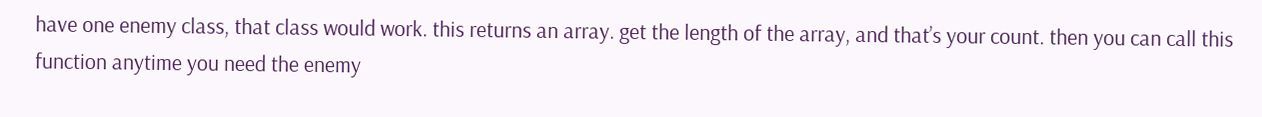have one enemy class, that class would work. this returns an array. get the length of the array, and that’s your count. then you can call this function anytime you need the enemy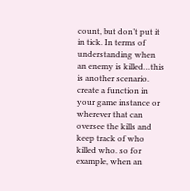count, but don’t put it in tick. In terms of understanding when an enemy is killed…this is another scenario. create a function in your game instance or wherever that can oversee the kills and keep track of who killed who. so for example, when an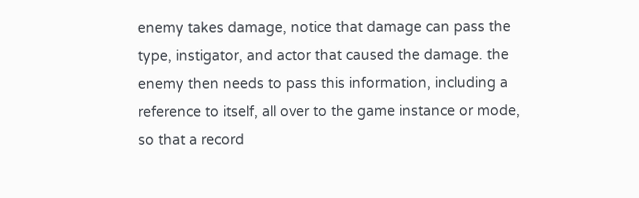enemy takes damage, notice that damage can pass the type, instigator, and actor that caused the damage. the enemy then needs to pass this information, including a reference to itself, all over to the game instance or mode, so that a record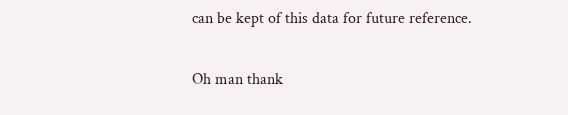can be kept of this data for future reference.

Oh man thank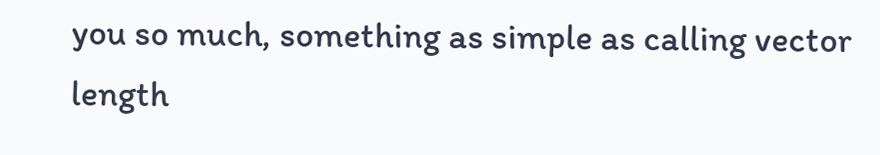you so much, something as simple as calling vector length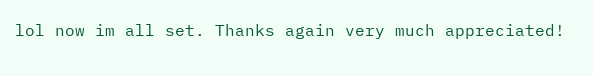lol now im all set. Thanks again very much appreciated!